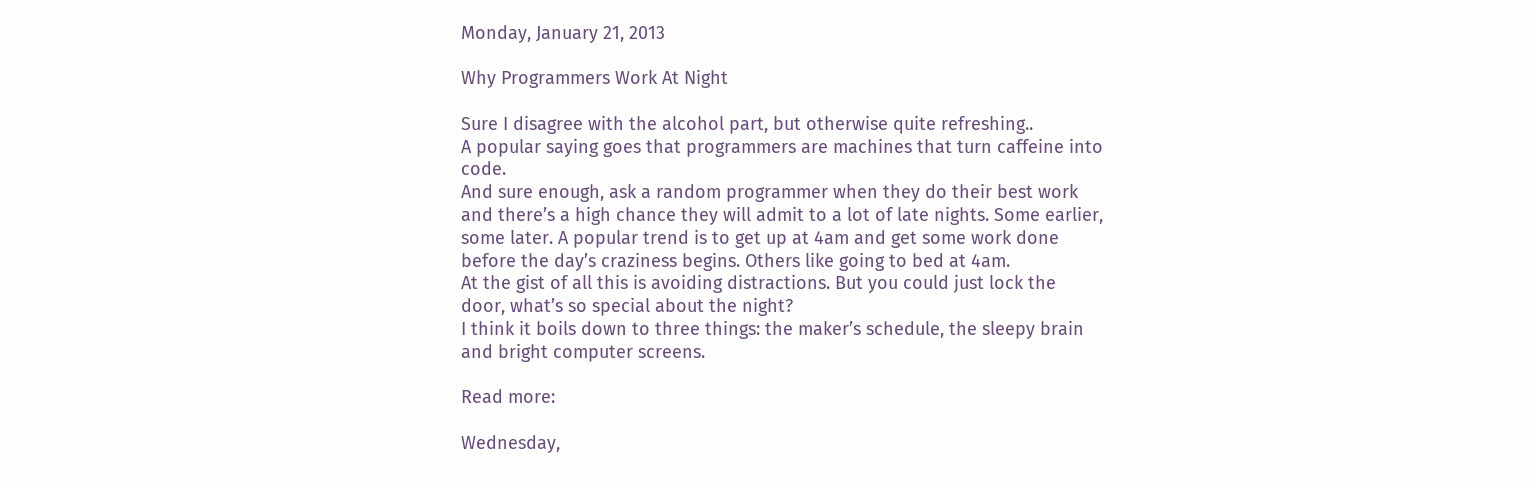Monday, January 21, 2013

Why Programmers Work At Night

Sure I disagree with the alcohol part, but otherwise quite refreshing..
A popular saying goes that programmers are machines that turn caffeine into code.
And sure enough, ask a random programmer when they do their best work and there’s a high chance they will admit to a lot of late nights. Some earlier, some later. A popular trend is to get up at 4am and get some work done before the day’s craziness begins. Others like going to bed at 4am.
At the gist of all this is avoiding distractions. But you could just lock the door, what’s so special about the night?
I think it boils down to three things: the maker’s schedule, the sleepy brain and bright computer screens.

Read more:

Wednesday,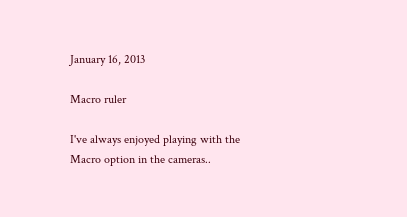January 16, 2013

Macro ruler

I've always enjoyed playing with the Macro option in the cameras..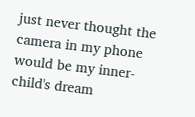just never thought the camera in my phone would be my inner-child's dream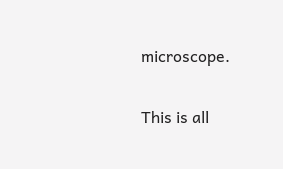microscope.

This is all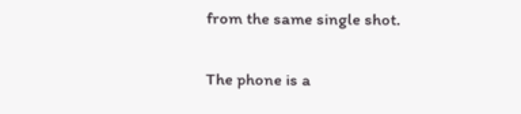from the same single shot.

The phone is a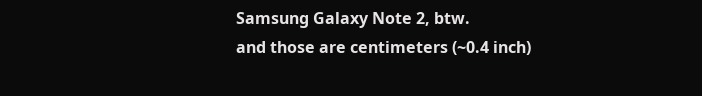Samsung Galaxy Note 2, btw.
and those are centimeters (~0.4 inch)